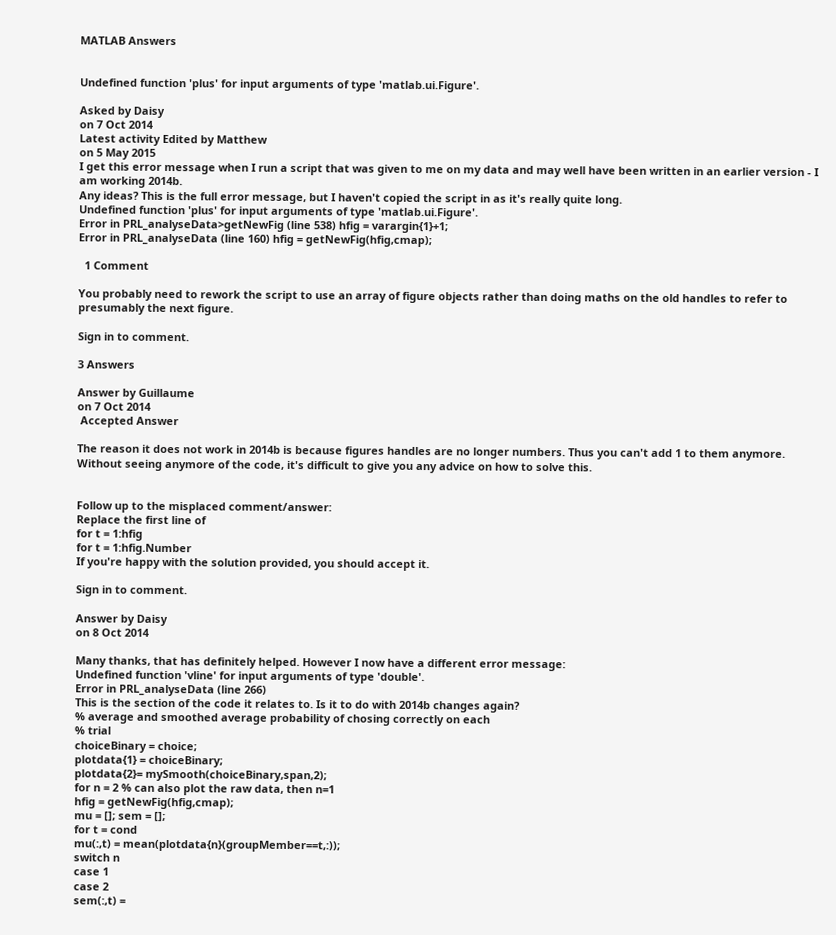MATLAB Answers


Undefined function 'plus' for input arguments of type 'matlab.ui.Figure'.

Asked by Daisy
on 7 Oct 2014
Latest activity Edited by Matthew
on 5 May 2015
I get this error message when I run a script that was given to me on my data and may well have been written in an earlier version - I am working 2014b.
Any ideas? This is the full error message, but I haven't copied the script in as it's really quite long.
Undefined function 'plus' for input arguments of type 'matlab.ui.Figure'.
Error in PRL_analyseData>getNewFig (line 538) hfig = varargin{1}+1;
Error in PRL_analyseData (line 160) hfig = getNewFig(hfig,cmap);

  1 Comment

You probably need to rework the script to use an array of figure objects rather than doing maths on the old handles to refer to presumably the next figure.

Sign in to comment.

3 Answers

Answer by Guillaume
on 7 Oct 2014
 Accepted Answer

The reason it does not work in 2014b is because figures handles are no longer numbers. Thus you can't add 1 to them anymore.
Without seeing anymore of the code, it's difficult to give you any advice on how to solve this.


Follow up to the misplaced comment/answer:
Replace the first line of
for t = 1:hfig
for t = 1:hfig.Number
If you're happy with the solution provided, you should accept it.

Sign in to comment.

Answer by Daisy
on 8 Oct 2014

Many thanks, that has definitely helped. However I now have a different error message:
Undefined function 'vline' for input arguments of type 'double'.
Error in PRL_analyseData (line 266)
This is the section of the code it relates to. Is it to do with 2014b changes again?
% average and smoothed average probability of chosing correctly on each
% trial
choiceBinary = choice;
plotdata{1} = choiceBinary;
plotdata{2}= mySmooth(choiceBinary,span,2);
for n = 2 % can also plot the raw data, then n=1
hfig = getNewFig(hfig,cmap);
mu = []; sem = [];
for t = cond
mu(:,t) = mean(plotdata{n}(groupMember==t,:));
switch n
case 1
case 2
sem(:,t) =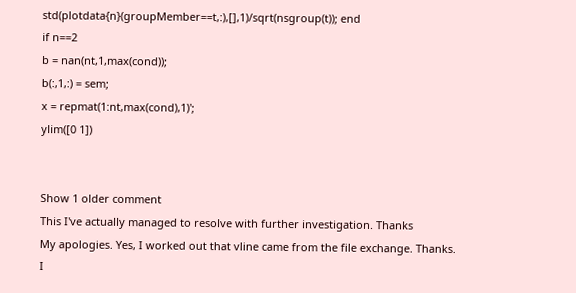std(plotdata{n}(groupMember==t,:),[],1)/sqrt(nsgroup(t)); end
if n==2
b = nan(nt,1,max(cond));
b(:,1,:) = sem;
x = repmat(1:nt,max(cond),1)';
ylim([0 1])


Show 1 older comment
This I've actually managed to resolve with further investigation. Thanks
My apologies. Yes, I worked out that vline came from the file exchange. Thanks. I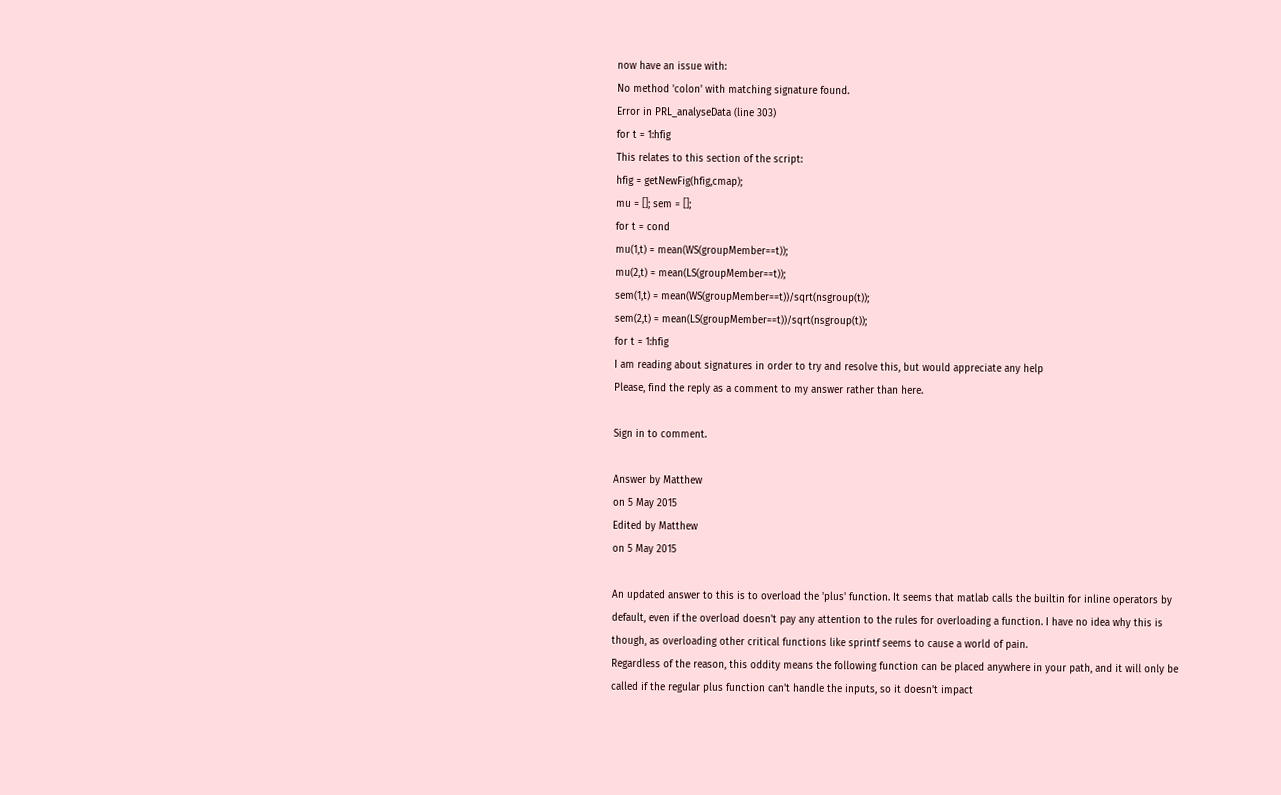now have an issue with:
No method 'colon' with matching signature found.
Error in PRL_analyseData (line 303)
for t = 1:hfig
This relates to this section of the script:
hfig = getNewFig(hfig,cmap);
mu = []; sem = [];
for t = cond
mu(1,t) = mean(WS(groupMember==t));
mu(2,t) = mean(LS(groupMember==t));
sem(1,t) = mean(WS(groupMember==t))/sqrt(nsgroup(t));
sem(2,t) = mean(LS(groupMember==t))/sqrt(nsgroup(t));
for t = 1:hfig
I am reading about signatures in order to try and resolve this, but would appreciate any help
Please, find the reply as a comment to my answer rather than here.

Sign in to comment.

Answer by Matthew
on 5 May 2015
Edited by Matthew
on 5 May 2015

An updated answer to this is to overload the 'plus' function. It seems that matlab calls the builtin for inline operators by default, even if the overload doesn't pay any attention to the rules for overloading a function. I have no idea why this is though, as overloading other critical functions like sprintf seems to cause a world of pain.
Regardless of the reason, this oddity means the following function can be placed anywhere in your path, and it will only be called if the regular plus function can't handle the inputs, so it doesn't impact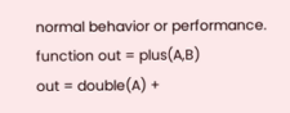normal behavior or performance.
function out = plus(A,B)
out = double(A) +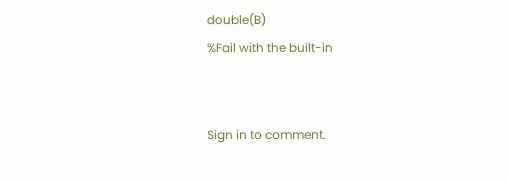double(B)
%Fail with the built-in


Sign in to comment.